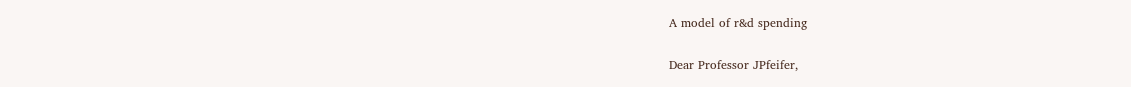A model of r&d spending

Dear Professor JPfeifer,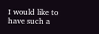I would like to have such a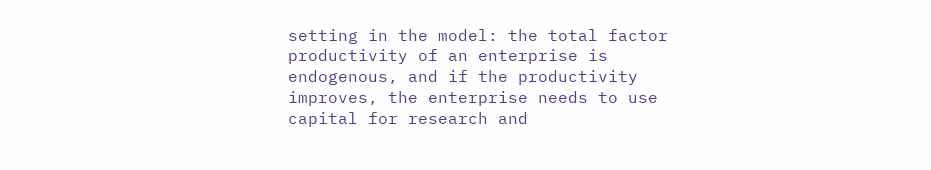setting in the model: the total factor productivity of an enterprise is endogenous, and if the productivity improves, the enterprise needs to use capital for research and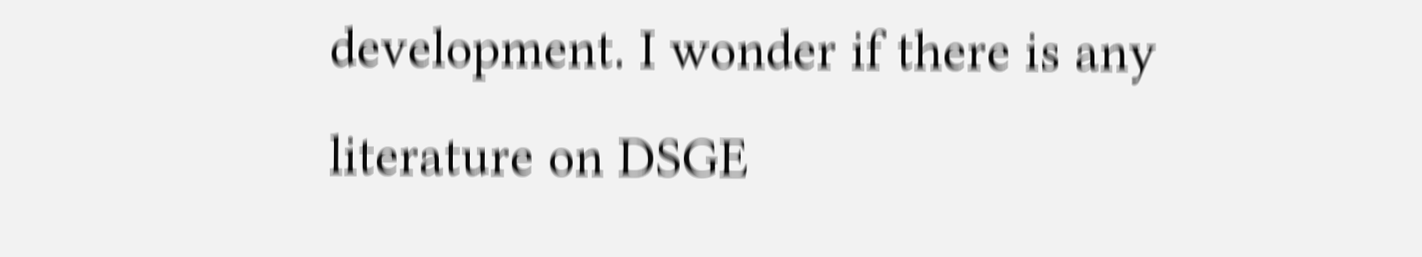development. I wonder if there is any literature on DSGE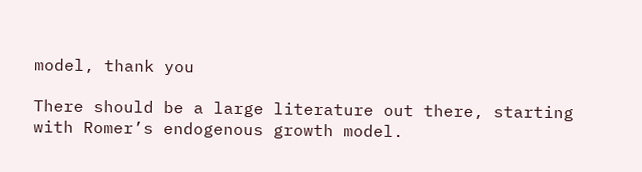model, thank you

There should be a large literature out there, starting with Romer’s endogenous growth model.